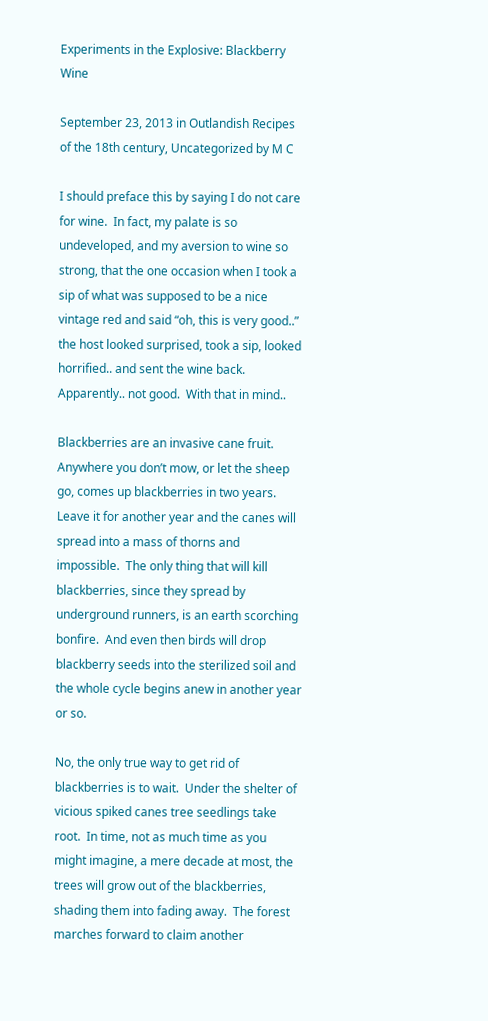Experiments in the Explosive: Blackberry Wine

September 23, 2013 in Outlandish Recipes of the 18th century, Uncategorized by M C

I should preface this by saying I do not care for wine.  In fact, my palate is so undeveloped, and my aversion to wine so strong, that the one occasion when I took a sip of what was supposed to be a nice vintage red and said “oh, this is very good..” the host looked surprised, took a sip, looked horrified.. and sent the wine back.  Apparently.. not good.  With that in mind..

Blackberries are an invasive cane fruit.  Anywhere you don’t mow, or let the sheep go, comes up blackberries in two years.  Leave it for another year and the canes will spread into a mass of thorns and impossible.  The only thing that will kill blackberries, since they spread by underground runners, is an earth scorching bonfire.  And even then birds will drop blackberry seeds into the sterilized soil and the whole cycle begins anew in another year or so.

No, the only true way to get rid of blackberries is to wait.  Under the shelter of vicious spiked canes tree seedlings take root.  In time, not as much time as you might imagine, a mere decade at most, the trees will grow out of the blackberries, shading them into fading away.  The forest marches forward to claim another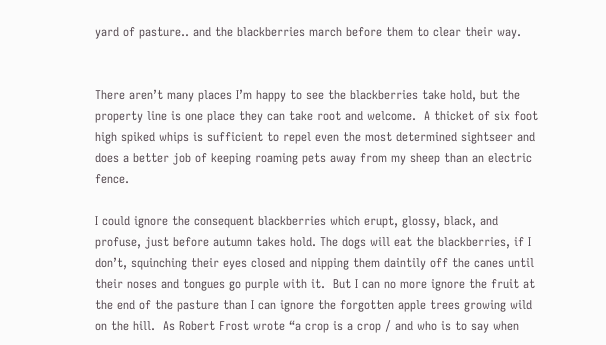yard of pasture.. and the blackberries march before them to clear their way.


There aren’t many places I’m happy to see the blackberries take hold, but the property line is one place they can take root and welcome.  A thicket of six foot high spiked whips is sufficient to repel even the most determined sightseer and does a better job of keeping roaming pets away from my sheep than an electric fence.

I could ignore the consequent blackberries which erupt, glossy, black, and profuse, just before autumn takes hold. The dogs will eat the blackberries, if I don’t, squinching their eyes closed and nipping them daintily off the canes until their noses and tongues go purple with it.  But I can no more ignore the fruit at the end of the pasture than I can ignore the forgotten apple trees growing wild on the hill.  As Robert Frost wrote “a crop is a crop / and who is to say when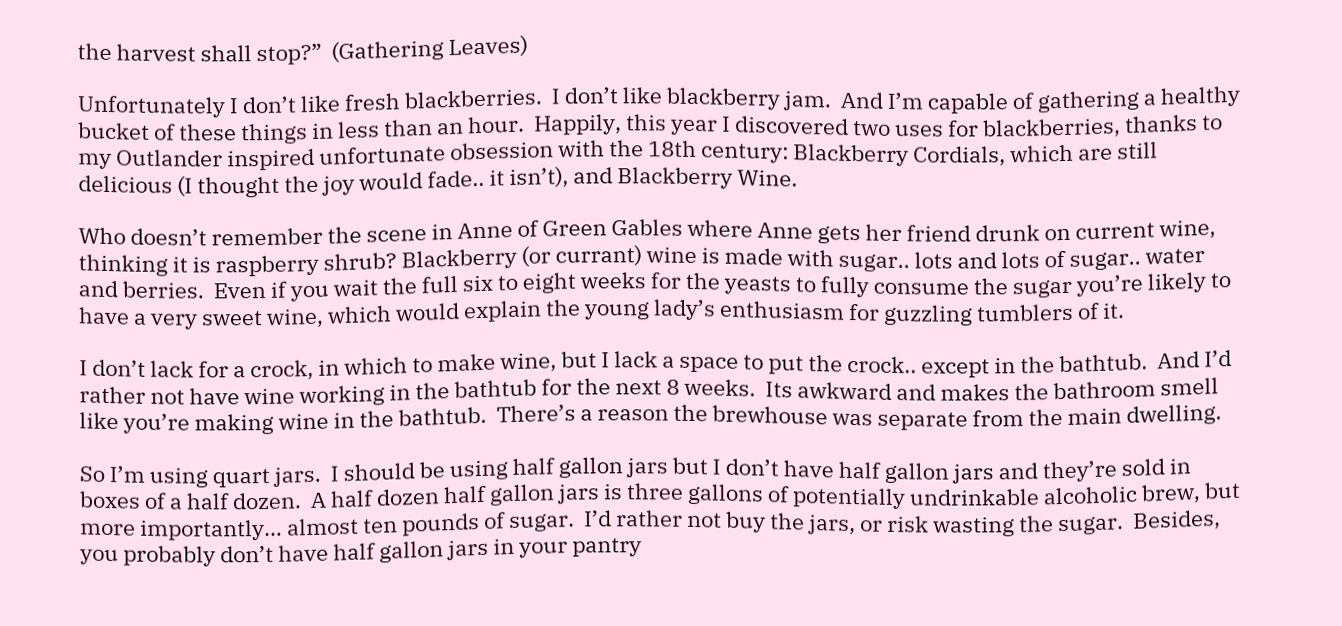the harvest shall stop?”  (Gathering Leaves)

Unfortunately I don’t like fresh blackberries.  I don’t like blackberry jam.  And I’m capable of gathering a healthy bucket of these things in less than an hour.  Happily, this year I discovered two uses for blackberries, thanks to my Outlander inspired unfortunate obsession with the 18th century: Blackberry Cordials, which are still delicious (I thought the joy would fade.. it isn’t), and Blackberry Wine.

Who doesn’t remember the scene in Anne of Green Gables where Anne gets her friend drunk on current wine, thinking it is raspberry shrub? Blackberry (or currant) wine is made with sugar.. lots and lots of sugar.. water and berries.  Even if you wait the full six to eight weeks for the yeasts to fully consume the sugar you’re likely to have a very sweet wine, which would explain the young lady’s enthusiasm for guzzling tumblers of it.

I don’t lack for a crock, in which to make wine, but I lack a space to put the crock.. except in the bathtub.  And I’d rather not have wine working in the bathtub for the next 8 weeks.  Its awkward and makes the bathroom smell like you’re making wine in the bathtub.  There’s a reason the brewhouse was separate from the main dwelling.

So I’m using quart jars.  I should be using half gallon jars but I don’t have half gallon jars and they’re sold in boxes of a half dozen.  A half dozen half gallon jars is three gallons of potentially undrinkable alcoholic brew, but more importantly… almost ten pounds of sugar.  I’d rather not buy the jars, or risk wasting the sugar.  Besides, you probably don’t have half gallon jars in your pantry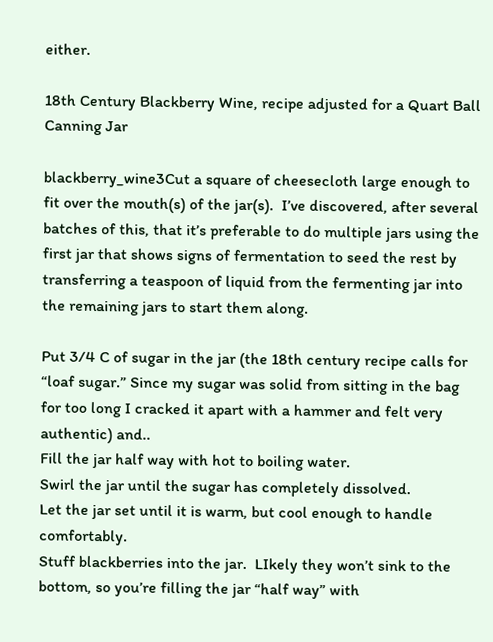either.

18th Century Blackberry Wine, recipe adjusted for a Quart Ball Canning Jar

blackberry_wine3Cut a square of cheesecloth large enough to fit over the mouth(s) of the jar(s).  I’ve discovered, after several batches of this, that it’s preferable to do multiple jars using the first jar that shows signs of fermentation to seed the rest by transferring a teaspoon of liquid from the fermenting jar into the remaining jars to start them along.

Put 3/4 C of sugar in the jar (the 18th century recipe calls for “loaf sugar.” Since my sugar was solid from sitting in the bag for too long I cracked it apart with a hammer and felt very authentic) and..
Fill the jar half way with hot to boiling water.
Swirl the jar until the sugar has completely dissolved.
Let the jar set until it is warm, but cool enough to handle comfortably.
Stuff blackberries into the jar.  LIkely they won’t sink to the bottom, so you’re filling the jar “half way” with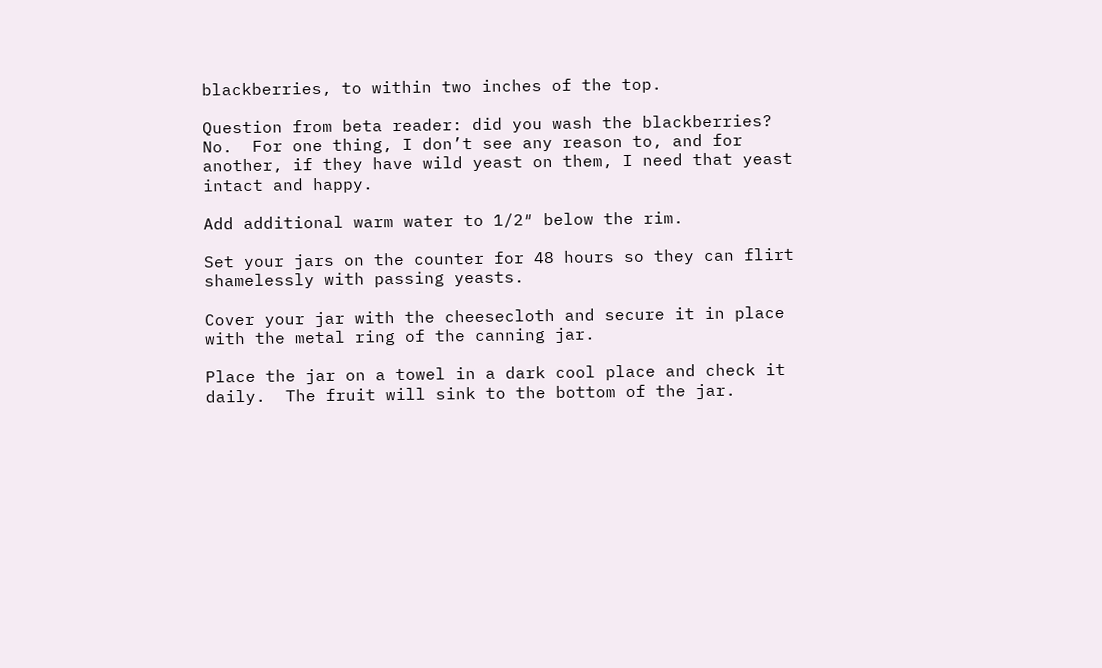blackberries, to within two inches of the top.

Question from beta reader: did you wash the blackberries?  No.  For one thing, I don’t see any reason to, and for another, if they have wild yeast on them, I need that yeast intact and happy.

Add additional warm water to 1/2″ below the rim.

Set your jars on the counter for 48 hours so they can flirt shamelessly with passing yeasts.

Cover your jar with the cheesecloth and secure it in place with the metal ring of the canning jar.

Place the jar on a towel in a dark cool place and check it daily.  The fruit will sink to the bottom of the jar.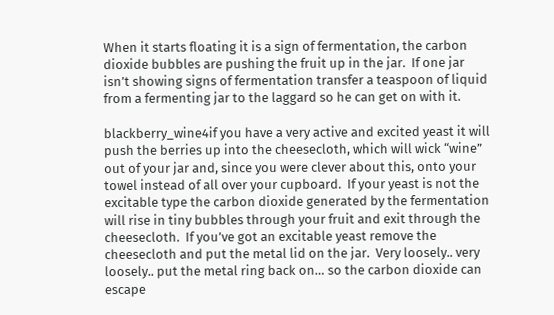When it starts floating it is a sign of fermentation, the carbon dioxide bubbles are pushing the fruit up in the jar.  If one jar isn’t showing signs of fermentation transfer a teaspoon of liquid from a fermenting jar to the laggard so he can get on with it.

blackberry_wine4if you have a very active and excited yeast it will push the berries up into the cheesecloth, which will wick “wine” out of your jar and, since you were clever about this, onto your towel instead of all over your cupboard.  If your yeast is not the excitable type the carbon dioxide generated by the fermentation will rise in tiny bubbles through your fruit and exit through the cheesecloth.  If you’ve got an excitable yeast remove the cheesecloth and put the metal lid on the jar.  Very loosely.. very loosely.. put the metal ring back on… so the carbon dioxide can escape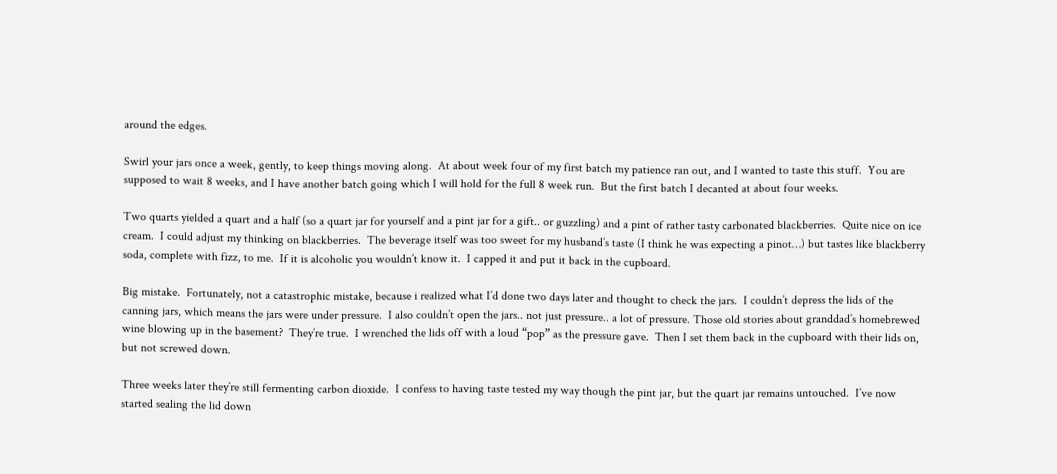around the edges.

Swirl your jars once a week, gently, to keep things moving along.  At about week four of my first batch my patience ran out, and I wanted to taste this stuff.  You are supposed to wait 8 weeks, and I have another batch going which I will hold for the full 8 week run.  But the first batch I decanted at about four weeks.

Two quarts yielded a quart and a half (so a quart jar for yourself and a pint jar for a gift.. or guzzling) and a pint of rather tasty carbonated blackberries.  Quite nice on ice cream.  I could adjust my thinking on blackberries.  The beverage itself was too sweet for my husband’s taste (I think he was expecting a pinot…) but tastes like blackberry soda, complete with fizz, to me.  If it is alcoholic you wouldn’t know it.  I capped it and put it back in the cupboard.

Big mistake.  Fortunately, not a catastrophic mistake, because i realized what I’d done two days later and thought to check the jars.  I couldn’t depress the lids of the canning jars, which means the jars were under pressure.  I also couldn’t open the jars.. not just pressure.. a lot of pressure. Those old stories about granddad’s homebrewed wine blowing up in the basement?  They’re true.  I wrenched the lids off with a loud “pop” as the pressure gave.  Then I set them back in the cupboard with their lids on, but not screwed down.

Three weeks later they’re still fermenting carbon dioxide.  I confess to having taste tested my way though the pint jar, but the quart jar remains untouched.  I’ve now started sealing the lid down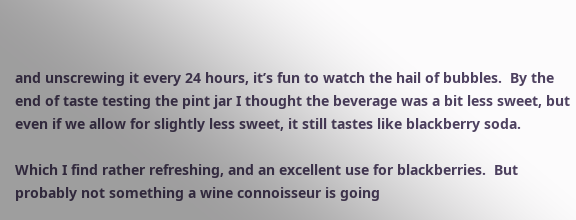and unscrewing it every 24 hours, it’s fun to watch the hail of bubbles.  By the end of taste testing the pint jar I thought the beverage was a bit less sweet, but even if we allow for slightly less sweet, it still tastes like blackberry soda.

Which I find rather refreshing, and an excellent use for blackberries.  But probably not something a wine connoisseur is going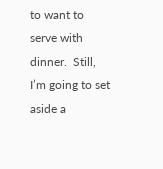to want to serve with dinner.  Still, I’m going to set aside a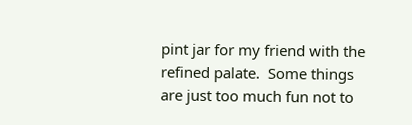pint jar for my friend with the refined palate.  Some things are just too much fun not to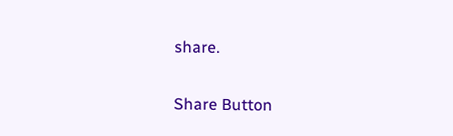share.

Share Button